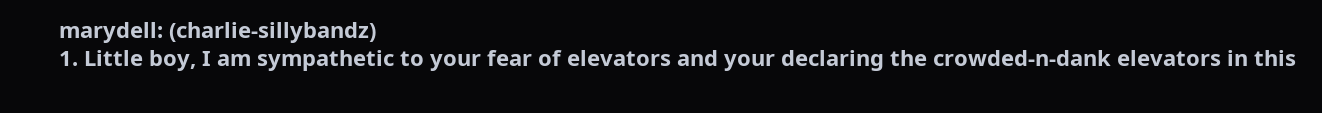marydell: (charlie-sillybandz)
1. Little boy, I am sympathetic to your fear of elevators and your declaring the crowded-n-dank elevators in this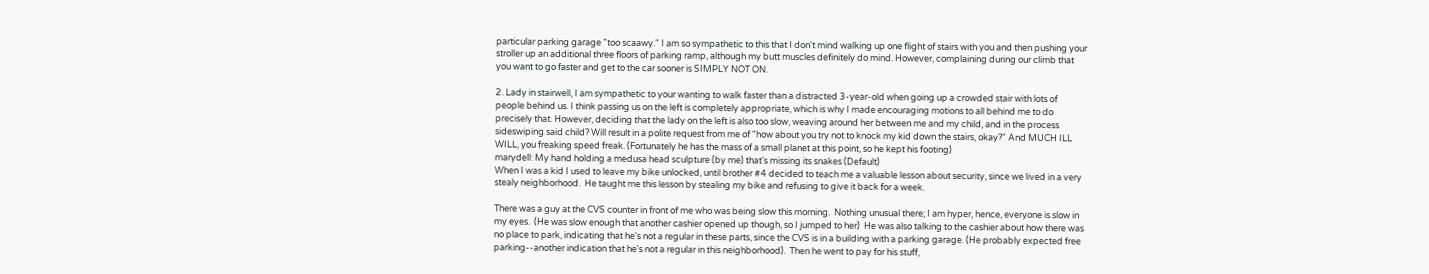particular parking garage "too scaawy." I am so sympathetic to this that I don't mind walking up one flight of stairs with you and then pushing your stroller up an additional three floors of parking ramp, although my butt muscles definitely do mind. However, complaining during our climb that you want to go faster and get to the car sooner is SIMPLY NOT ON.

2. Lady in stairwell, I am sympathetic to your wanting to walk faster than a distracted 3-year-old when going up a crowded stair with lots of people behind us. I think passing us on the left is completely appropriate, which is why I made encouraging motions to all behind me to do precisely that. However, deciding that the lady on the left is also too slow, weaving around her between me and my child, and in the process sideswiping said child? Will result in a polite request from me of "how about you try not to knock my kid down the stairs, okay?" And MUCH ILL WILL, you freaking speed freak. (Fortunately he has the mass of a small planet at this point, so he kept his footing)
marydell: My hand holding a medusa head sculpture (by me) that's missing its snakes (Default)
When I was a kid I used to leave my bike unlocked, until brother #4 decided to teach me a valuable lesson about security, since we lived in a very stealy neighborhood.  He taught me this lesson by stealing my bike and refusing to give it back for a week.

There was a guy at the CVS counter in front of me who was being slow this morning.  Nothing unusual there; I am hyper, hence, everyone is slow in my eyes.  (He was slow enough that another cashier opened up though, so I jumped to her)  He was also talking to the cashier about how there was no place to park, indicating that he's not a regular in these parts, since the CVS is in a building with a parking garage. (He probably expected free parking--another indication that he's not a regular in this neighborhood).  Then he went to pay for his stuff,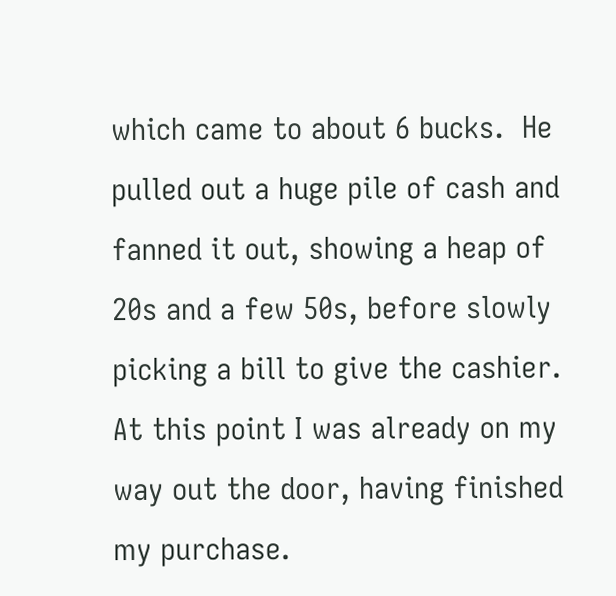which came to about 6 bucks.  He pulled out a huge pile of cash and fanned it out, showing a heap of 20s and a few 50s, before slowly picking a bill to give the cashier.  At this point I was already on my way out the door, having finished my purchase.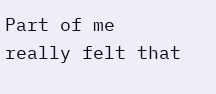Part of me really felt that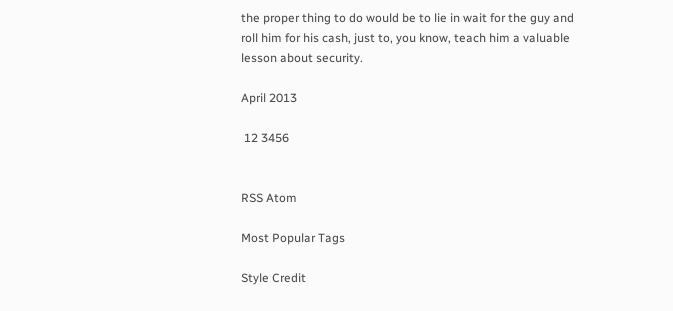the proper thing to do would be to lie in wait for the guy and roll him for his cash, just to, you know, teach him a valuable lesson about security.

April 2013

 12 3456


RSS Atom

Most Popular Tags

Style Credit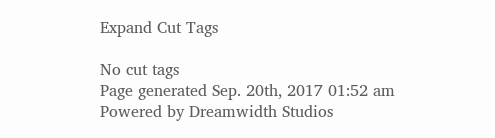Expand Cut Tags

No cut tags
Page generated Sep. 20th, 2017 01:52 am
Powered by Dreamwidth Studios